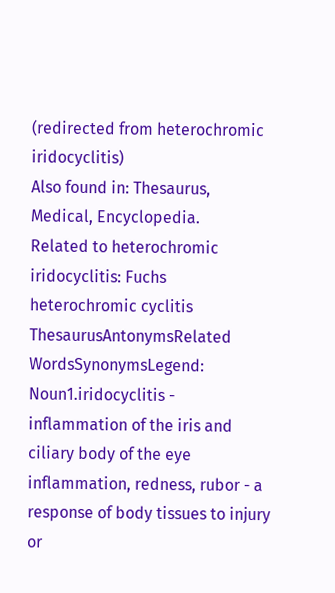(redirected from heterochromic iridocyclitis)
Also found in: Thesaurus, Medical, Encyclopedia.
Related to heterochromic iridocyclitis: Fuchs heterochromic cyclitis
ThesaurusAntonymsRelated WordsSynonymsLegend:
Noun1.iridocyclitis - inflammation of the iris and ciliary body of the eye
inflammation, redness, rubor - a response of body tissues to injury or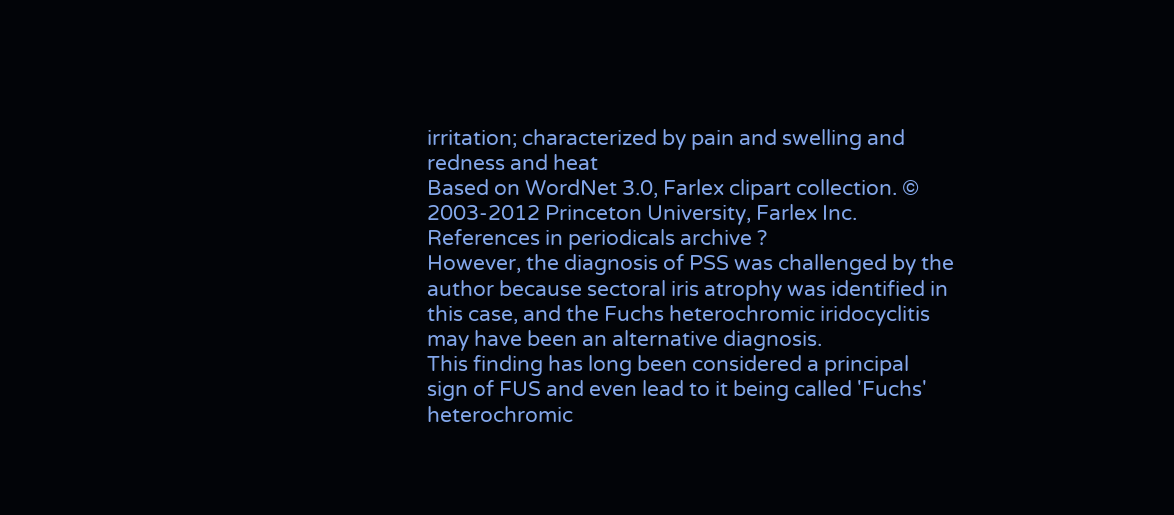irritation; characterized by pain and swelling and redness and heat
Based on WordNet 3.0, Farlex clipart collection. © 2003-2012 Princeton University, Farlex Inc.
References in periodicals archive ?
However, the diagnosis of PSS was challenged by the author because sectoral iris atrophy was identified in this case, and the Fuchs heterochromic iridocyclitis may have been an alternative diagnosis.
This finding has long been considered a principal sign of FUS and even lead to it being called 'Fuchs' heterochromic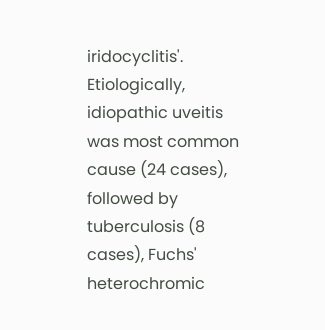iridocyclitis'.
Etiologically, idiopathic uveitis was most common cause (24 cases), followed by tuberculosis (8 cases), Fuchs' heterochromic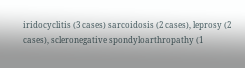iridocyclitis (3 cases) sarcoidosis (2 cases), leprosy (2 cases), scleronegative spondyloarthropathy (1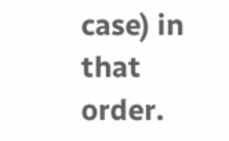case) in that order.